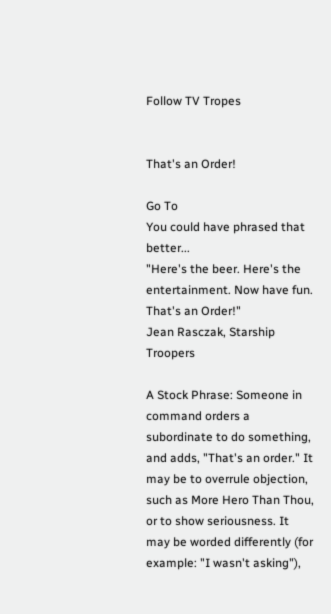Follow TV Tropes


That's an Order!

Go To
You could have phrased that better...
"Here's the beer. Here's the entertainment. Now have fun. That's an Order!"
Jean Rasczak, Starship Troopers

A Stock Phrase: Someone in command orders a subordinate to do something, and adds, "That's an order." It may be to overrule objection, such as More Hero Than Thou, or to show seriousness. It may be worded differently (for example: "I wasn't asking"),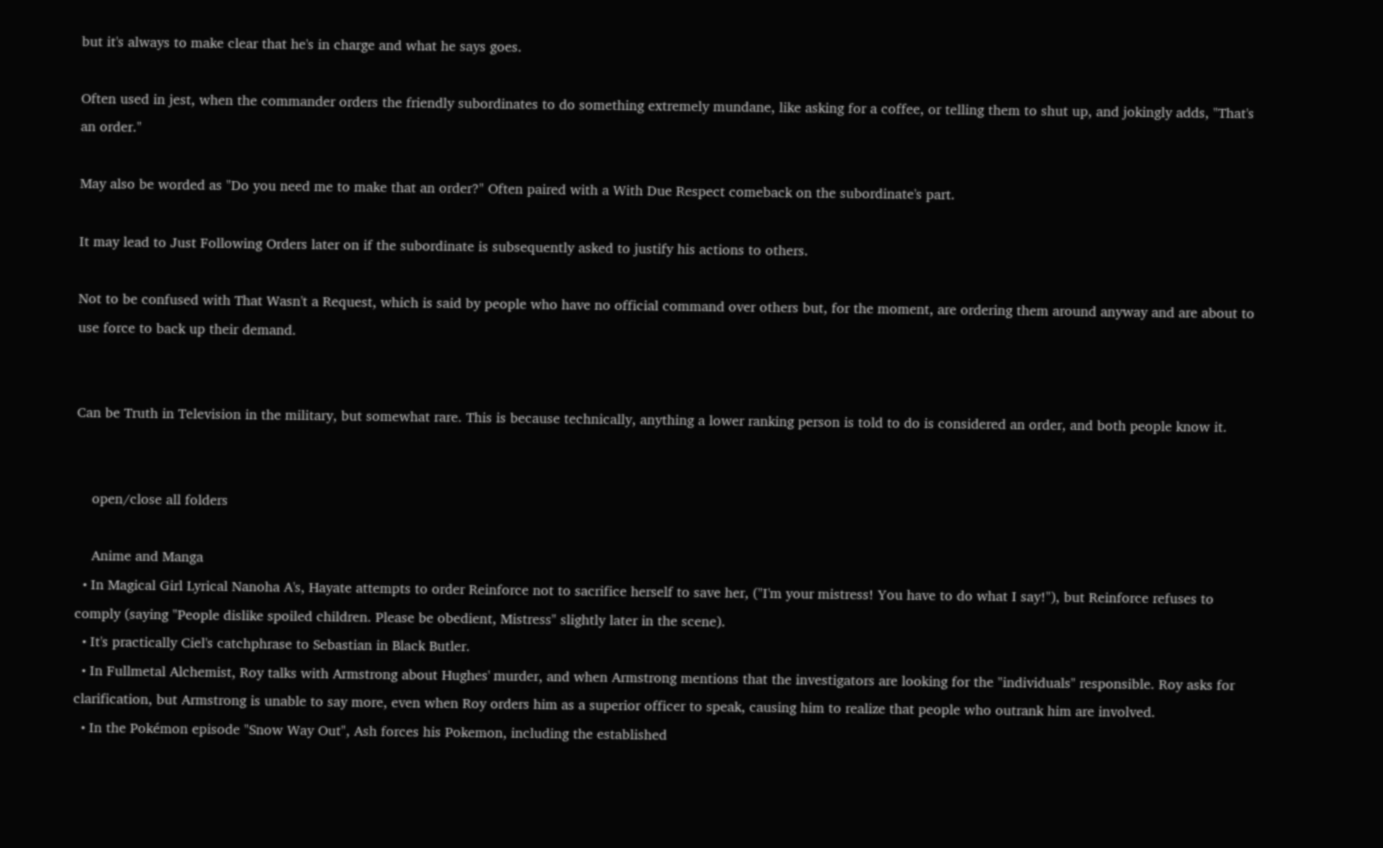but it's always to make clear that he's in charge and what he says goes.

Often used in jest, when the commander orders the friendly subordinates to do something extremely mundane, like asking for a coffee, or telling them to shut up, and jokingly adds, "That's an order."

May also be worded as "Do you need me to make that an order?" Often paired with a With Due Respect comeback on the subordinate's part.

It may lead to Just Following Orders later on if the subordinate is subsequently asked to justify his actions to others.

Not to be confused with That Wasn't a Request, which is said by people who have no official command over others but, for the moment, are ordering them around anyway and are about to use force to back up their demand.


Can be Truth in Television in the military, but somewhat rare. This is because technically, anything a lower ranking person is told to do is considered an order, and both people know it.


    open/close all folders

    Anime and Manga
  • In Magical Girl Lyrical Nanoha A's, Hayate attempts to order Reinforce not to sacrifice herself to save her, ("I'm your mistress! You have to do what I say!"), but Reinforce refuses to comply (saying "People dislike spoiled children. Please be obedient, Mistress" slightly later in the scene).
  • It's practically Ciel's catchphrase to Sebastian in Black Butler.
  • In Fullmetal Alchemist, Roy talks with Armstrong about Hughes' murder, and when Armstrong mentions that the investigators are looking for the "individuals" responsible. Roy asks for clarification, but Armstrong is unable to say more, even when Roy orders him as a superior officer to speak, causing him to realize that people who outrank him are involved.
  • In the Pokémon episode "Snow Way Out", Ash forces his Pokemon, including the established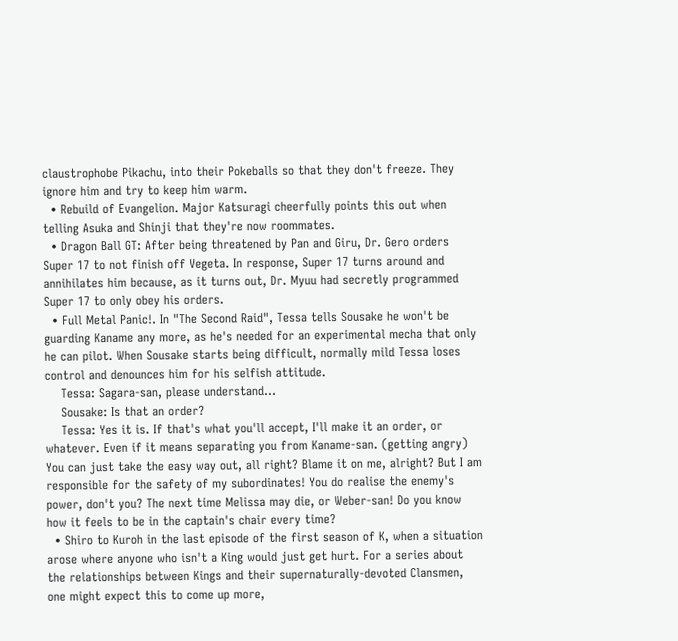claustrophobe Pikachu, into their Pokeballs so that they don't freeze. They ignore him and try to keep him warm.
  • Rebuild of Evangelion. Major Katsuragi cheerfully points this out when telling Asuka and Shinji that they're now roommates.
  • Dragon Ball GT: After being threatened by Pan and Giru, Dr. Gero orders Super 17 to not finish off Vegeta. In response, Super 17 turns around and annihilates him because, as it turns out, Dr. Myuu had secretly programmed Super 17 to only obey his orders.
  • Full Metal Panic!. In "The Second Raid", Tessa tells Sousake he won't be guarding Kaname any more, as he's needed for an experimental mecha that only he can pilot. When Sousake starts being difficult, normally mild Tessa loses control and denounces him for his selfish attitude.
    Tessa: Sagara-san, please understand...
    Sousake: Is that an order?
    Tessa: Yes it is. If that's what you'll accept, I'll make it an order, or whatever. Even if it means separating you from Kaname-san. (getting angry) You can just take the easy way out, all right? Blame it on me, alright? But I am responsible for the safety of my subordinates! You do realise the enemy's power, don't you? The next time Melissa may die, or Weber-san! Do you know how it feels to be in the captain's chair every time?
  • Shiro to Kuroh in the last episode of the first season of K, when a situation arose where anyone who isn't a King would just get hurt. For a series about the relationships between Kings and their supernaturally-devoted Clansmen, one might expect this to come up more,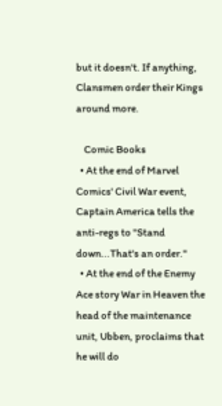but it doesn't. If anything, Clansmen order their Kings around more.

    Comic Books
  • At the end of Marvel Comics' Civil War event, Captain America tells the anti-regs to "Stand down...That's an order."
  • At the end of the Enemy Ace story War in Heaven the head of the maintenance unit, Ubben, proclaims that he will do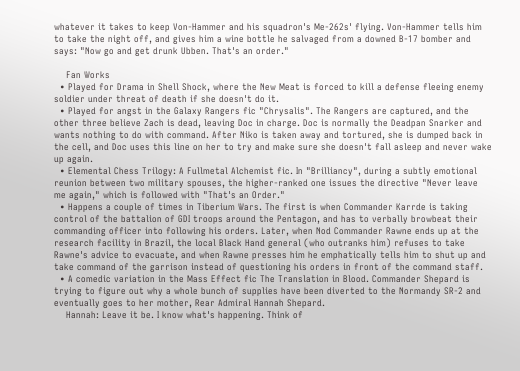whatever it takes to keep Von-Hammer and his squadron's Me-262s' flying. Von-Hammer tells him to take the night off, and gives him a wine bottle he salvaged from a downed B-17 bomber and says: "Now go and get drunk Ubben. That's an order."

    Fan Works
  • Played for Drama in Shell Shock, where the New Meat is forced to kill a defense fleeing enemy soldier under threat of death if she doesn't do it.
  • Played for angst in the Galaxy Rangers fic "Chrysalis". The Rangers are captured, and the other three believe Zach is dead, leaving Doc in charge. Doc is normally the Deadpan Snarker and wants nothing to do with command. After Niko is taken away and tortured, she is dumped back in the cell, and Doc uses this line on her to try and make sure she doesn't fall asleep and never wake up again.
  • Elemental Chess Trilogy: A Fullmetal Alchemist fic. In "Brilliancy", during a subtly emotional reunion between two military spouses, the higher-ranked one issues the directive "Never leave me again," which is followed with "That's an Order."
  • Happens a couple of times in Tiberium Wars. The first is when Commander Karrde is taking control of the battalion of GDI troops around the Pentagon, and has to verbally browbeat their commanding officer into following his orders. Later, when Nod Commander Rawne ends up at the research facility in Brazil, the local Black Hand general (who outranks him) refuses to take Rawne's advice to evacuate, and when Rawne presses him he emphatically tells him to shut up and take command of the garrison instead of questioning his orders in front of the command staff.
  • A comedic variation in the Mass Effect fic The Translation in Blood. Commander Shepard is trying to figure out why a whole bunch of supplies have been diverted to the Normandy SR-2 and eventually goes to her mother, Rear Admiral Hannah Shepard.
    Hannah: Leave it be. I know what's happening. Think of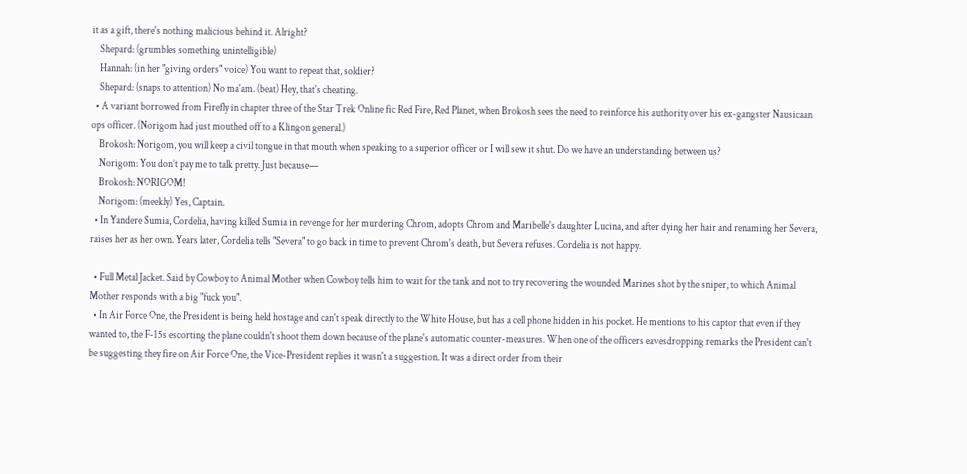it as a gift, there's nothing malicious behind it. Alright?
    Shepard: (grumbles something unintelligible)
    Hannah: (in her "giving orders" voice) You want to repeat that, soldier?
    Shepard: (snaps to attention) No ma'am. (beat) Hey, that's cheating.
  • A variant borrowed from Firefly in chapter three of the Star Trek Online fic Red Fire, Red Planet, when Brokosh sees the need to reinforce his authority over his ex-gangster Nausicaan ops officer. (Norigom had just mouthed off to a Klingon general.)
    Brokosh: Norigom, you will keep a civil tongue in that mouth when speaking to a superior officer or I will sew it shut. Do we have an understanding between us?
    Norigom: You don’t pay me to talk pretty. Just because—
    Brokosh: NORIGOM!
    Norigom: (meekly) Yes, Captain.
  • In Yandere Sumia, Cordelia, having killed Sumia in revenge for her murdering Chrom, adopts Chrom and Maribelle's daughter Lucina, and after dying her hair and renaming her Severa, raises her as her own. Years later, Cordelia tells "Severa" to go back in time to prevent Chrom's death, but Severa refuses. Cordelia is not happy.

  • Full Metal Jacket. Said by Cowboy to Animal Mother when Cowboy tells him to wait for the tank and not to try recovering the wounded Marines shot by the sniper, to which Animal Mother responds with a big "fuck you".
  • In Air Force One, the President is being held hostage and can't speak directly to the White House, but has a cell phone hidden in his pocket. He mentions to his captor that even if they wanted to, the F-15s escorting the plane couldn't shoot them down because of the plane's automatic counter-measures. When one of the officers eavesdropping remarks the President can't be suggesting they fire on Air Force One, the Vice-President replies it wasn't a suggestion. It was a direct order from their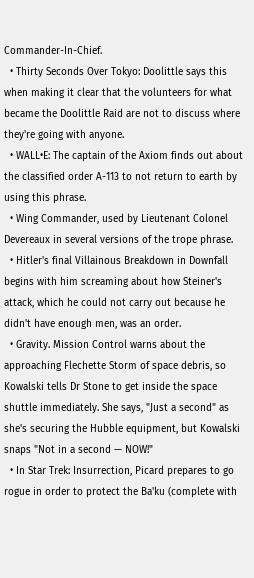Commander-In-Chief.
  • Thirty Seconds Over Tokyo: Doolittle says this when making it clear that the volunteers for what became the Doolittle Raid are not to discuss where they're going with anyone.
  • WALL•E: The captain of the Axiom finds out about the classified order A-113 to not return to earth by using this phrase.
  • Wing Commander, used by Lieutenant Colonel Devereaux in several versions of the trope phrase.
  • Hitler's final Villainous Breakdown in Downfall begins with him screaming about how Steiner's attack, which he could not carry out because he didn't have enough men, was an order.
  • Gravity. Mission Control warns about the approaching Flechette Storm of space debris, so Kowalski tells Dr Stone to get inside the space shuttle immediately. She says, "Just a second" as she's securing the Hubble equipment, but Kowalski snaps "Not in a second — NOW!"
  • In Star Trek: Insurrection, Picard prepares to go rogue in order to protect the Ba'ku (complete with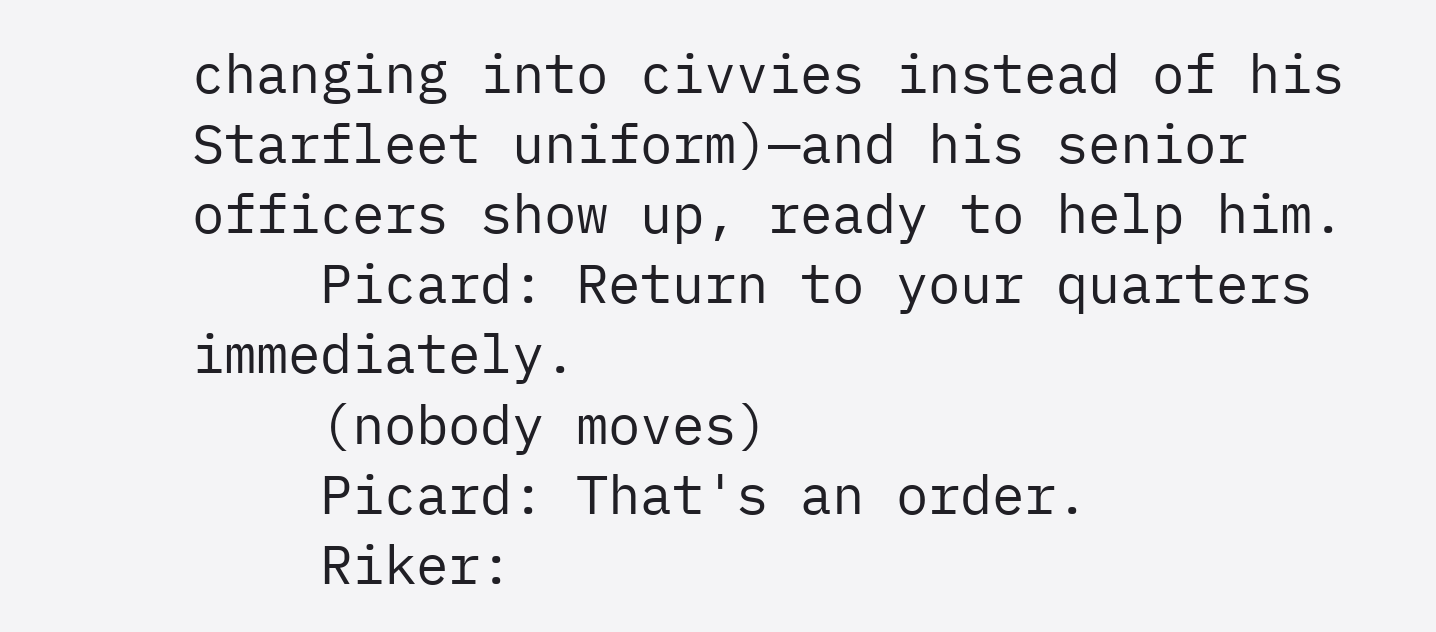changing into civvies instead of his Starfleet uniform)—and his senior officers show up, ready to help him.
    Picard: Return to your quarters immediately.
    (nobody moves)
    Picard: That's an order.
    Riker: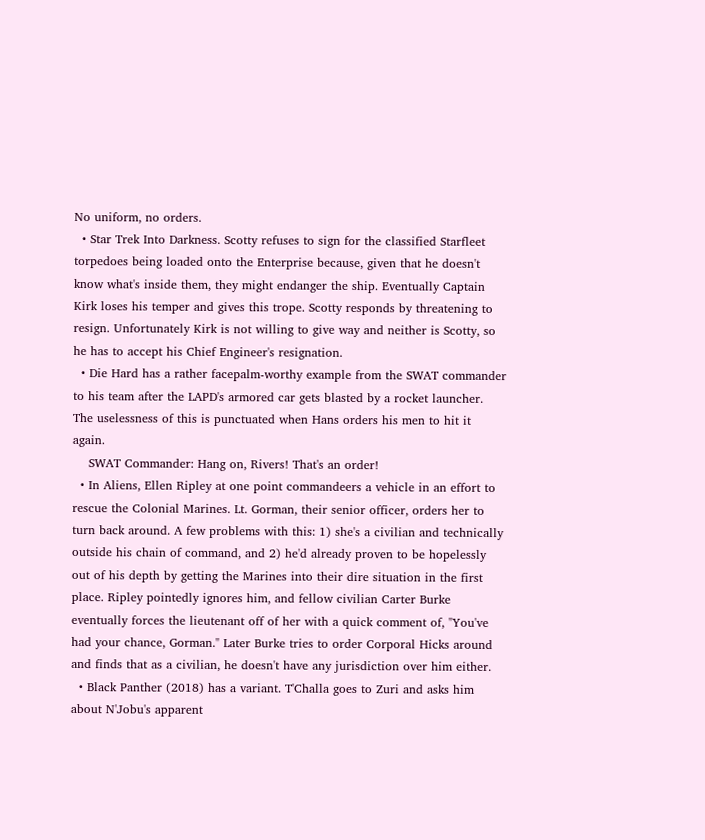No uniform, no orders.
  • Star Trek Into Darkness. Scotty refuses to sign for the classified Starfleet torpedoes being loaded onto the Enterprise because, given that he doesn't know what's inside them, they might endanger the ship. Eventually Captain Kirk loses his temper and gives this trope. Scotty responds by threatening to resign. Unfortunately Kirk is not willing to give way and neither is Scotty, so he has to accept his Chief Engineer's resignation.
  • Die Hard has a rather facepalm-worthy example from the SWAT commander to his team after the LAPD's armored car gets blasted by a rocket launcher. The uselessness of this is punctuated when Hans orders his men to hit it again.
    SWAT Commander: Hang on, Rivers! That's an order!
  • In Aliens, Ellen Ripley at one point commandeers a vehicle in an effort to rescue the Colonial Marines. Lt. Gorman, their senior officer, orders her to turn back around. A few problems with this: 1) she's a civilian and technically outside his chain of command, and 2) he'd already proven to be hopelessly out of his depth by getting the Marines into their dire situation in the first place. Ripley pointedly ignores him, and fellow civilian Carter Burke eventually forces the lieutenant off of her with a quick comment of, "You've had your chance, Gorman." Later Burke tries to order Corporal Hicks around and finds that as a civilian, he doesn't have any jurisdiction over him either.
  • Black Panther (2018) has a variant. T'Challa goes to Zuri and asks him about N'Jobu's apparent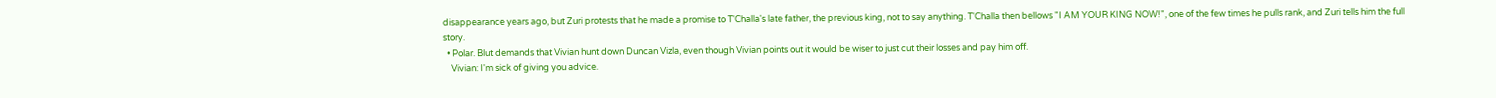disappearance years ago, but Zuri protests that he made a promise to T'Challa's late father, the previous king, not to say anything. T'Challa then bellows "I AM YOUR KING NOW!", one of the few times he pulls rank, and Zuri tells him the full story.
  • Polar. Blut demands that Vivian hunt down Duncan Vizla, even though Vivian points out it would be wiser to just cut their losses and pay him off.
    Vivian: I'm sick of giving you advice.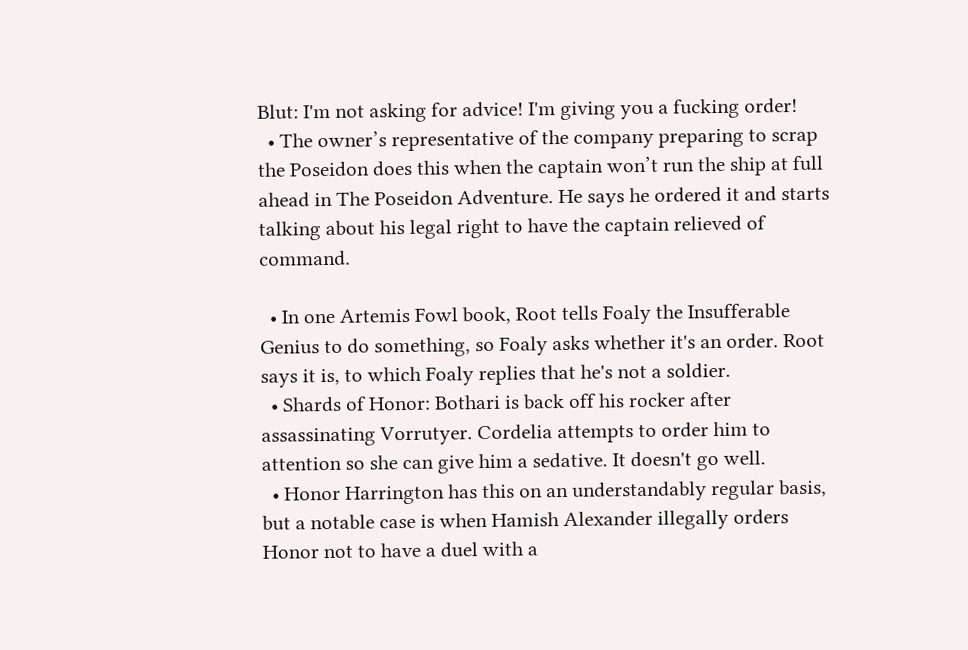Blut: I'm not asking for advice! I'm giving you a fucking order!
  • The owner’s representative of the company preparing to scrap the Poseidon does this when the captain won’t run the ship at full ahead in The Poseidon Adventure. He says he ordered it and starts talking about his legal right to have the captain relieved of command.

  • In one Artemis Fowl book, Root tells Foaly the Insufferable Genius to do something, so Foaly asks whether it's an order. Root says it is, to which Foaly replies that he's not a soldier.
  • Shards of Honor: Bothari is back off his rocker after assassinating Vorrutyer. Cordelia attempts to order him to attention so she can give him a sedative. It doesn't go well.
  • Honor Harrington has this on an understandably regular basis, but a notable case is when Hamish Alexander illegally orders Honor not to have a duel with a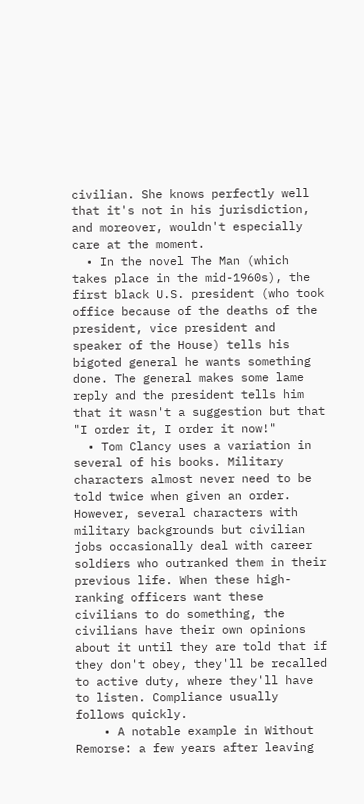civilian. She knows perfectly well that it's not in his jurisdiction, and moreover, wouldn't especially care at the moment.
  • In the novel The Man (which takes place in the mid-1960s), the first black U.S. president (who took office because of the deaths of the president, vice president and speaker of the House) tells his bigoted general he wants something done. The general makes some lame reply and the president tells him that it wasn't a suggestion but that "I order it, I order it now!"
  • Tom Clancy uses a variation in several of his books. Military characters almost never need to be told twice when given an order. However, several characters with military backgrounds but civilian jobs occasionally deal with career soldiers who outranked them in their previous life. When these high-ranking officers want these civilians to do something, the civilians have their own opinions about it until they are told that if they don't obey, they'll be recalled to active duty, where they'll have to listen. Compliance usually follows quickly.
    • A notable example in Without Remorse: a few years after leaving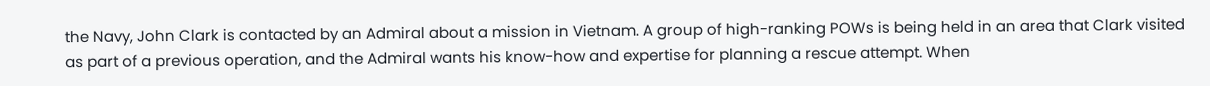the Navy, John Clark is contacted by an Admiral about a mission in Vietnam. A group of high-ranking POWs is being held in an area that Clark visited as part of a previous operation, and the Admiral wants his know-how and expertise for planning a rescue attempt. When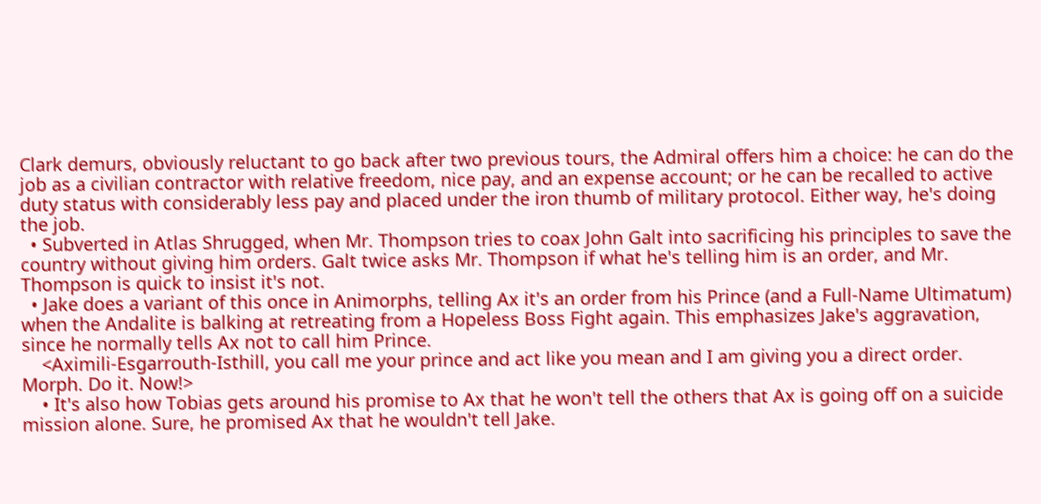Clark demurs, obviously reluctant to go back after two previous tours, the Admiral offers him a choice: he can do the job as a civilian contractor with relative freedom, nice pay, and an expense account; or he can be recalled to active duty status with considerably less pay and placed under the iron thumb of military protocol. Either way, he's doing the job.
  • Subverted in Atlas Shrugged, when Mr. Thompson tries to coax John Galt into sacrificing his principles to save the country without giving him orders. Galt twice asks Mr. Thompson if what he's telling him is an order, and Mr. Thompson is quick to insist it's not.
  • Jake does a variant of this once in Animorphs, telling Ax it's an order from his Prince (and a Full-Name Ultimatum) when the Andalite is balking at retreating from a Hopeless Boss Fight again. This emphasizes Jake's aggravation, since he normally tells Ax not to call him Prince.
    <Aximili-Esgarrouth-Isthill, you call me your prince and act like you mean and I am giving you a direct order. Morph. Do it. Now!>
    • It's also how Tobias gets around his promise to Ax that he won't tell the others that Ax is going off on a suicide mission alone. Sure, he promised Ax that he wouldn't tell Jake.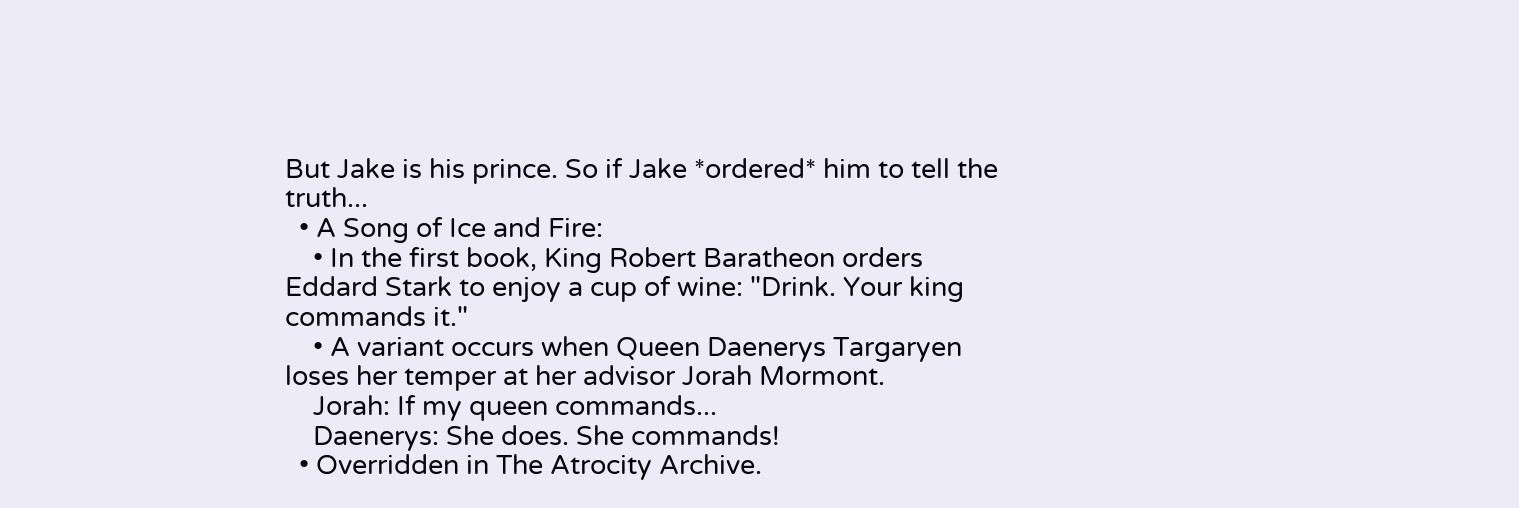But Jake is his prince. So if Jake *ordered* him to tell the truth...
  • A Song of Ice and Fire:
    • In the first book, King Robert Baratheon orders Eddard Stark to enjoy a cup of wine: "Drink. Your king commands it."
    • A variant occurs when Queen Daenerys Targaryen loses her temper at her advisor Jorah Mormont.
    Jorah: If my queen commands...
    Daenerys: She does. She commands!
  • Overridden in The Atrocity Archive.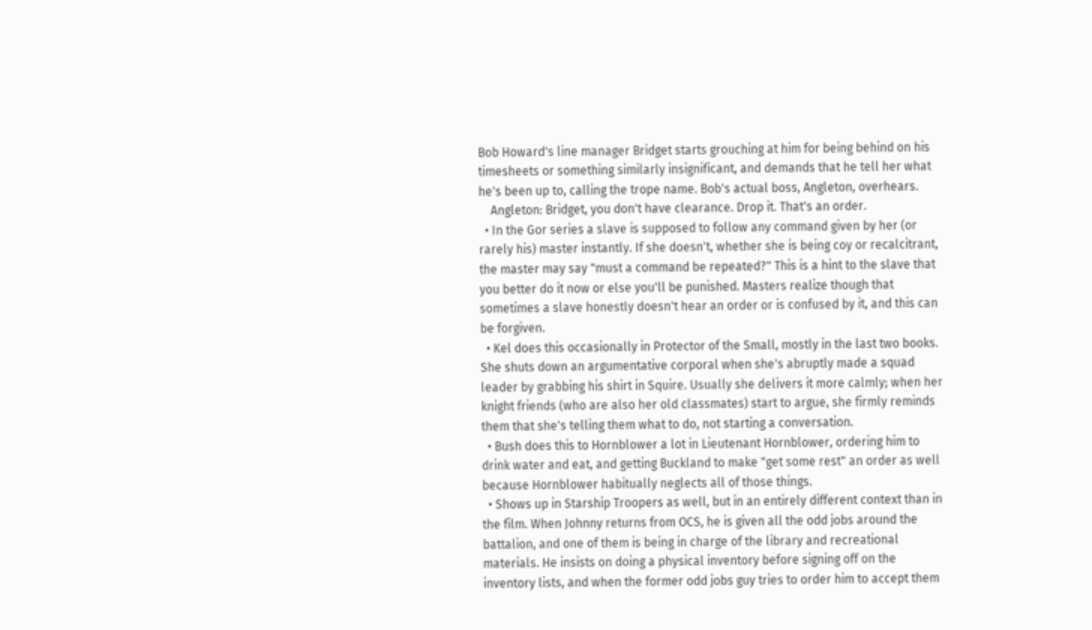Bob Howard's line manager Bridget starts grouching at him for being behind on his timesheets or something similarly insignificant, and demands that he tell her what he's been up to, calling the trope name. Bob's actual boss, Angleton, overhears.
    Angleton: Bridget, you don't have clearance. Drop it. That's an order.
  • In the Gor series a slave is supposed to follow any command given by her (or rarely his) master instantly. If she doesn't, whether she is being coy or recalcitrant, the master may say "must a command be repeated?" This is a hint to the slave that you better do it now or else you'll be punished. Masters realize though that sometimes a slave honestly doesn't hear an order or is confused by it, and this can be forgiven.
  • Kel does this occasionally in Protector of the Small, mostly in the last two books. She shuts down an argumentative corporal when she's abruptly made a squad leader by grabbing his shirt in Squire. Usually she delivers it more calmly; when her knight friends (who are also her old classmates) start to argue, she firmly reminds them that she's telling them what to do, not starting a conversation.
  • Bush does this to Hornblower a lot in Lieutenant Hornblower, ordering him to drink water and eat, and getting Buckland to make "get some rest" an order as well because Hornblower habitually neglects all of those things.
  • Shows up in Starship Troopers as well, but in an entirely different context than in the film. When Johnny returns from OCS, he is given all the odd jobs around the battalion, and one of them is being in charge of the library and recreational materials. He insists on doing a physical inventory before signing off on the inventory lists, and when the former odd jobs guy tries to order him to accept them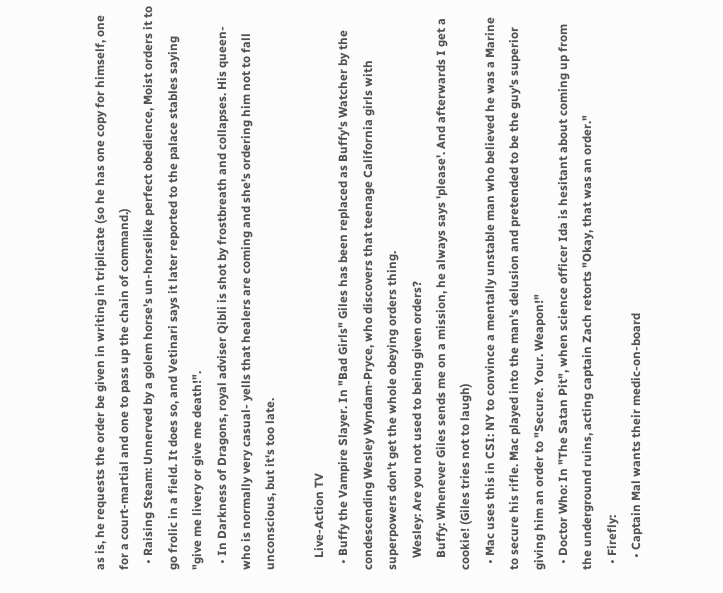as is, he requests the order be given in writing in triplicate (so he has one copy for himself, one for a court-martial and one to pass up the chain of command.)
  • Raising Steam: Unnerved by a golem horse's un-horselike perfect obedience, Moist orders it to go frolic in a field. It does so, and Vetinari says it later reported to the palace stables saying "give me livery or give me death!".
  • In Darkness of Dragons, royal adviser Qibli is shot by frostbreath and collapses. His queen- who is normally very casual- yells that healers are coming and she's ordering him not to fall unconscious, but it's too late.

    Live-Action TV
  • Buffy the Vampire Slayer. In "Bad Girls" Giles has been replaced as Buffy's Watcher by the condescending Wesley Wyndam-Pryce, who discovers that teenage California girls with superpowers don't get the whole obeying orders thing.
    Wesley: Are you not used to being given orders?
    Buffy: Whenever Giles sends me on a mission, he always says 'please'. And afterwards I get a cookie! (Giles tries not to laugh)
  • Mac uses this in CSI: NY to convince a mentally unstable man who believed he was a Marine to secure his rifle. Mac played into the man's delusion and pretended to be the guy's superior giving him an order to "Secure. Your. Weapon!"
  • Doctor Who: In "The Satan Pit", when science officer Ida is hesitant about coming up from the underground ruins, acting captain Zach retorts "Okay, that was an order."
  • Firefly:
    • Captain Mal wants their medic-on-board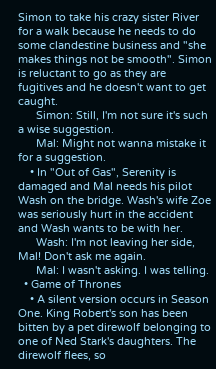Simon to take his crazy sister River for a walk because he needs to do some clandestine business and "she makes things not be smooth". Simon is reluctant to go as they are fugitives and he doesn't want to get caught.
      Simon: Still, I'm not sure it's such a wise suggestion.
      Mal: Might not wanna mistake it for a suggestion.
    • In "Out of Gas", Serenity is damaged and Mal needs his pilot Wash on the bridge. Wash's wife Zoe was seriously hurt in the accident and Wash wants to be with her.
      Wash: I'm not leaving her side, Mal! Don't ask me again.
      Mal: I wasn't asking. I was telling.
  • Game of Thrones
    • A silent version occurs in Season One. King Robert's son has been bitten by a pet direwolf belonging to one of Ned Stark's daughters. The direwolf flees, so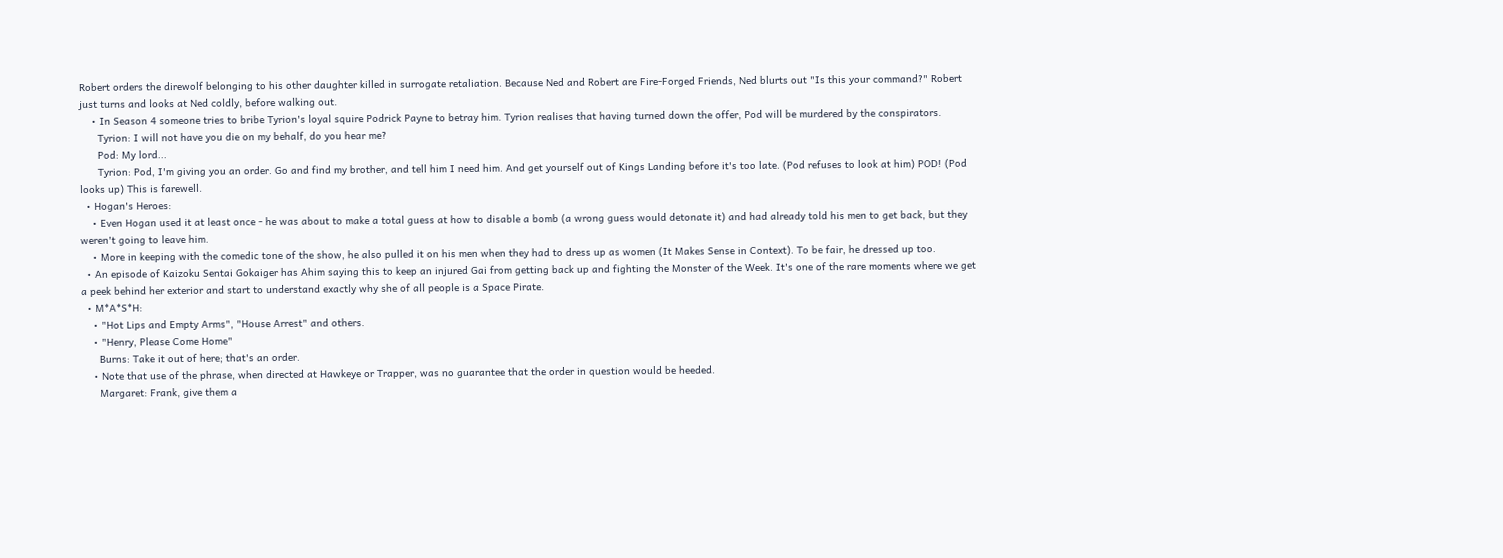Robert orders the direwolf belonging to his other daughter killed in surrogate retaliation. Because Ned and Robert are Fire-Forged Friends, Ned blurts out "Is this your command?" Robert just turns and looks at Ned coldly, before walking out.
    • In Season 4 someone tries to bribe Tyrion's loyal squire Podrick Payne to betray him. Tyrion realises that having turned down the offer, Pod will be murdered by the conspirators.
      Tyrion: I will not have you die on my behalf, do you hear me?
      Pod: My lord...
      Tyrion: Pod, I'm giving you an order. Go and find my brother, and tell him I need him. And get yourself out of Kings Landing before it's too late. (Pod refuses to look at him) POD! (Pod looks up) This is farewell.
  • Hogan's Heroes:
    • Even Hogan used it at least once - he was about to make a total guess at how to disable a bomb (a wrong guess would detonate it) and had already told his men to get back, but they weren't going to leave him.
    • More in keeping with the comedic tone of the show, he also pulled it on his men when they had to dress up as women (It Makes Sense in Context). To be fair, he dressed up too.
  • An episode of Kaizoku Sentai Gokaiger has Ahim saying this to keep an injured Gai from getting back up and fighting the Monster of the Week. It's one of the rare moments where we get a peek behind her exterior and start to understand exactly why she of all people is a Space Pirate.
  • M*A*S*H:
    • "Hot Lips and Empty Arms", "House Arrest" and others.
    • "Henry, Please Come Home"
      Burns: Take it out of here; that's an order.
    • Note that use of the phrase, when directed at Hawkeye or Trapper, was no guarantee that the order in question would be heeded.
      Margaret: Frank, give them a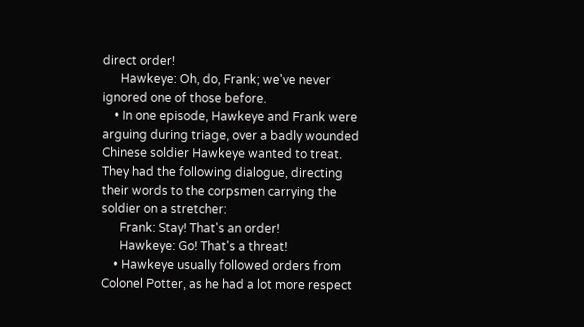direct order!
      Hawkeye: Oh, do, Frank; we've never ignored one of those before.
    • In one episode, Hawkeye and Frank were arguing during triage, over a badly wounded Chinese soldier Hawkeye wanted to treat. They had the following dialogue, directing their words to the corpsmen carrying the soldier on a stretcher:
      Frank: Stay! That's an order!
      Hawkeye: Go! That's a threat!
    • Hawkeye usually followed orders from Colonel Potter, as he had a lot more respect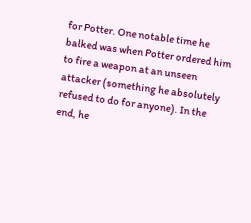for Potter. One notable time he balked was when Potter ordered him to fire a weapon at an unseen attacker (something he absolutely refused to do for anyone). In the end, he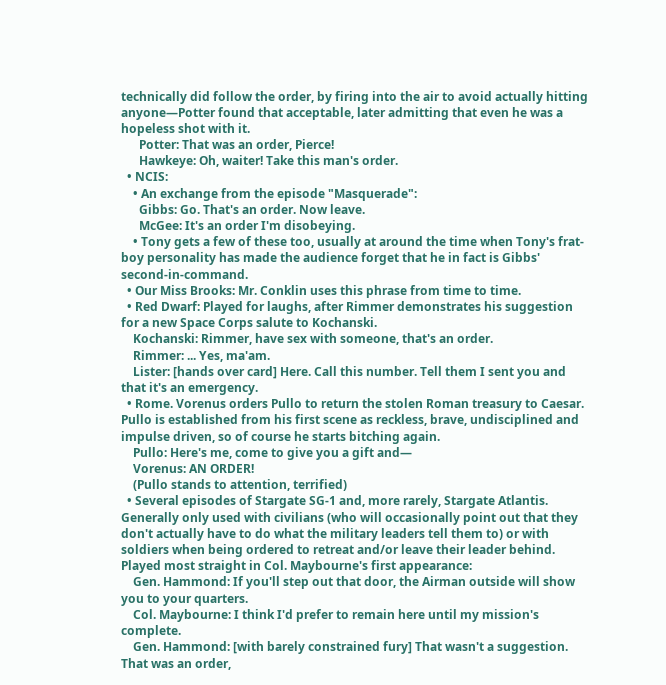technically did follow the order, by firing into the air to avoid actually hitting anyone—Potter found that acceptable, later admitting that even he was a hopeless shot with it.
      Potter: That was an order, Pierce!
      Hawkeye: Oh, waiter! Take this man's order.
  • NCIS:
    • An exchange from the episode "Masquerade":
      Gibbs: Go. That's an order. Now leave.
      McGee: It's an order I'm disobeying.
    • Tony gets a few of these too, usually at around the time when Tony's frat-boy personality has made the audience forget that he in fact is Gibbs' second-in-command.
  • Our Miss Brooks: Mr. Conklin uses this phrase from time to time.
  • Red Dwarf: Played for laughs, after Rimmer demonstrates his suggestion for a new Space Corps salute to Kochanski.
    Kochanski: Rimmer, have sex with someone, that's an order.
    Rimmer: ... Yes, ma'am.
    Lister: [hands over card] Here. Call this number. Tell them I sent you and that it's an emergency.
  • Rome. Vorenus orders Pullo to return the stolen Roman treasury to Caesar. Pullo is established from his first scene as reckless, brave, undisciplined and impulse driven, so of course he starts bitching again.
    Pullo: Here's me, come to give you a gift and—
    Vorenus: AN ORDER!
    (Pullo stands to attention, terrified)
  • Several episodes of Stargate SG-1 and, more rarely, Stargate Atlantis. Generally only used with civilians (who will occasionally point out that they don't actually have to do what the military leaders tell them to) or with soldiers when being ordered to retreat and/or leave their leader behind. Played most straight in Col. Maybourne's first appearance:
    Gen. Hammond: If you'll step out that door, the Airman outside will show you to your quarters.
    Col. Maybourne: I think I'd prefer to remain here until my mission's complete.
    Gen. Hammond: [with barely constrained fury] That wasn't a suggestion. That was an order,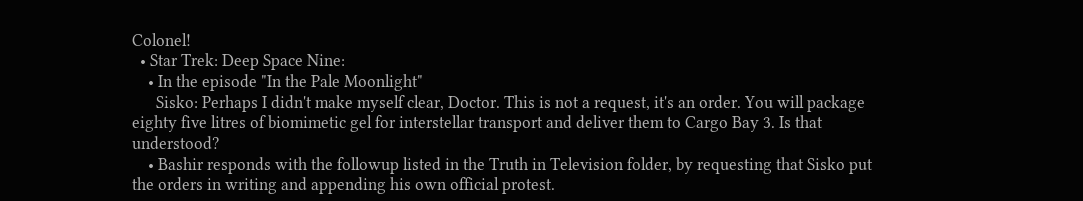Colonel!
  • Star Trek: Deep Space Nine:
    • In the episode "In the Pale Moonlight"
      Sisko: Perhaps I didn't make myself clear, Doctor. This is not a request, it's an order. You will package eighty five litres of biomimetic gel for interstellar transport and deliver them to Cargo Bay 3. Is that understood?
    • Bashir responds with the followup listed in the Truth in Television folder, by requesting that Sisko put the orders in writing and appending his own official protest.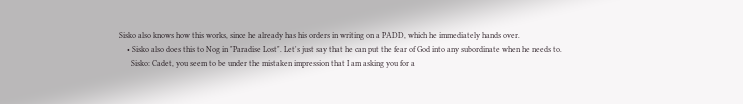Sisko also knows how this works, since he already has his orders in writing on a PADD, which he immediately hands over.
    • Sisko also does this to Nog in "Paradise Lost". Let's just say that he can put the fear of God into any subordinate when he needs to.
      Sisko: Cadet, you seem to be under the mistaken impression that I am asking you for a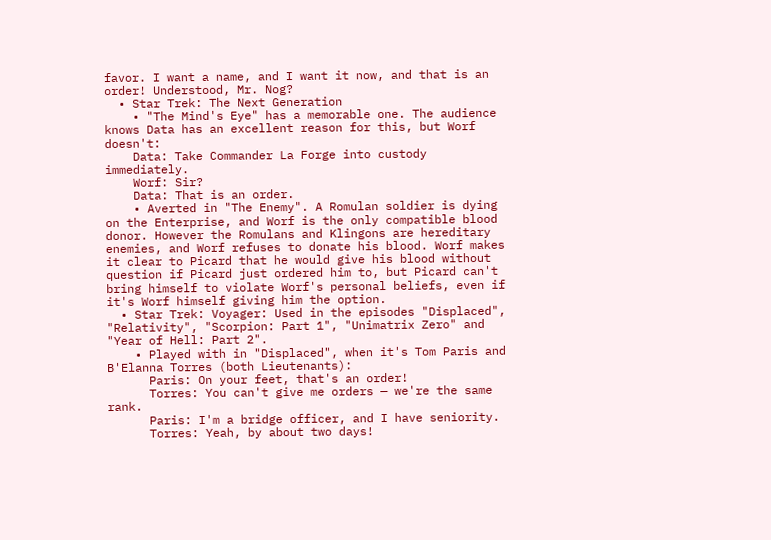favor. I want a name, and I want it now, and that is an order! Understood, Mr. Nog?
  • Star Trek: The Next Generation
    • "The Mind's Eye" has a memorable one. The audience knows Data has an excellent reason for this, but Worf doesn't:
    Data: Take Commander La Forge into custody immediately.
    Worf: Sir?
    Data: That is an order.
    • Averted in "The Enemy". A Romulan soldier is dying on the Enterprise, and Worf is the only compatible blood donor. However the Romulans and Klingons are hereditary enemies, and Worf refuses to donate his blood. Worf makes it clear to Picard that he would give his blood without question if Picard just ordered him to, but Picard can't bring himself to violate Worf's personal beliefs, even if it's Worf himself giving him the option.
  • Star Trek: Voyager: Used in the episodes "Displaced", "Relativity", "Scorpion: Part 1", "Unimatrix Zero" and "Year of Hell: Part 2".
    • Played with in "Displaced", when it's Tom Paris and B'Elanna Torres (both Lieutenants):
      Paris: On your feet, that's an order!
      Torres: You can't give me orders — we're the same rank.
      Paris: I'm a bridge officer, and I have seniority.
      Torres: Yeah, by about two days!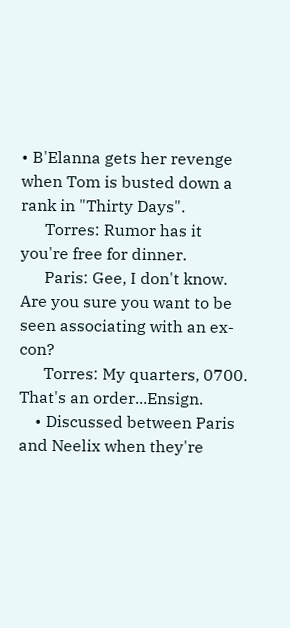• B'Elanna gets her revenge when Tom is busted down a rank in "Thirty Days".
      Torres: Rumor has it you're free for dinner.
      Paris: Gee, I don't know. Are you sure you want to be seen associating with an ex-con?
      Torres: My quarters, 0700. That's an order...Ensign.
    • Discussed between Paris and Neelix when they're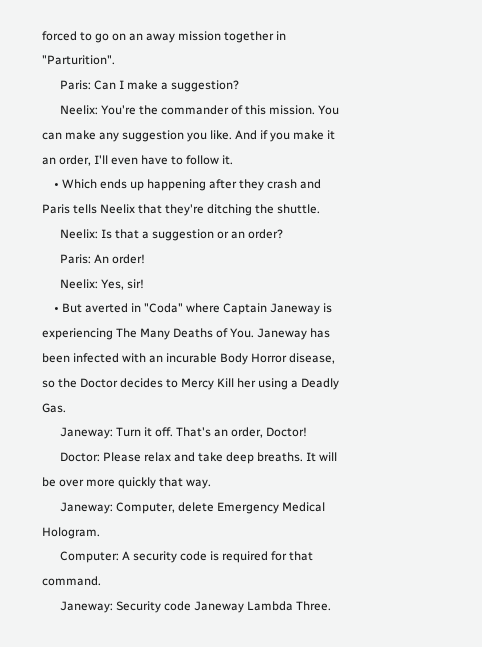forced to go on an away mission together in "Parturition".
      Paris: Can I make a suggestion?
      Neelix: You're the commander of this mission. You can make any suggestion you like. And if you make it an order, I'll even have to follow it.
    • Which ends up happening after they crash and Paris tells Neelix that they're ditching the shuttle.
      Neelix: Is that a suggestion or an order?
      Paris: An order!
      Neelix: Yes, sir!
    • But averted in "Coda" where Captain Janeway is experiencing The Many Deaths of You. Janeway has been infected with an incurable Body Horror disease, so the Doctor decides to Mercy Kill her using a Deadly Gas.
      Janeway: Turn it off. That's an order, Doctor!
      Doctor: Please relax and take deep breaths. It will be over more quickly that way.
      Janeway: Computer, delete Emergency Medical Hologram.
      Computer: A security code is required for that command.
      Janeway: Security code Janeway Lambda Three.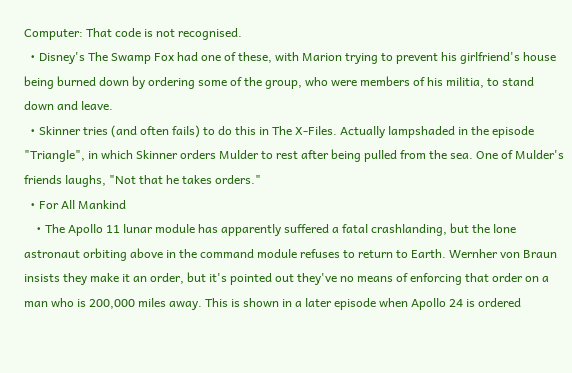Computer: That code is not recognised.
  • Disney's The Swamp Fox had one of these, with Marion trying to prevent his girlfriend's house being burned down by ordering some of the group, who were members of his militia, to stand down and leave.
  • Skinner tries (and often fails) to do this in The X-Files. Actually lampshaded in the episode "Triangle", in which Skinner orders Mulder to rest after being pulled from the sea. One of Mulder's friends laughs, "Not that he takes orders."
  • For All Mankind
    • The Apollo 11 lunar module has apparently suffered a fatal crashlanding, but the lone astronaut orbiting above in the command module refuses to return to Earth. Wernher von Braun insists they make it an order, but it's pointed out they've no means of enforcing that order on a man who is 200,000 miles away. This is shown in a later episode when Apollo 24 is ordered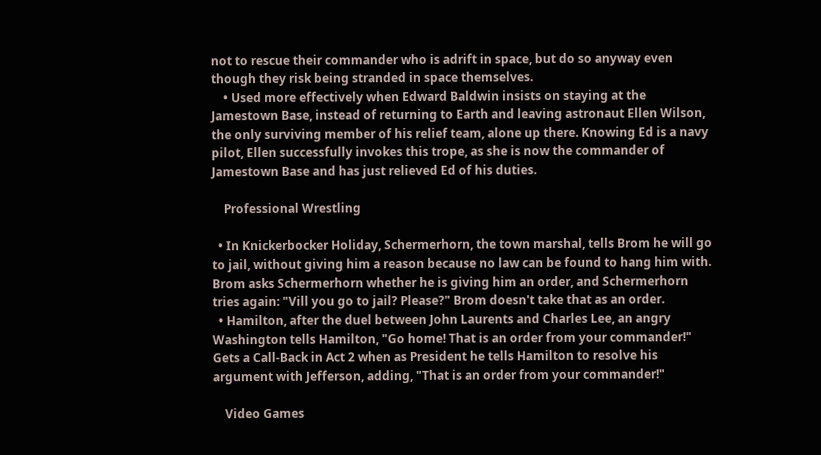not to rescue their commander who is adrift in space, but do so anyway even though they risk being stranded in space themselves.
    • Used more effectively when Edward Baldwin insists on staying at the Jamestown Base, instead of returning to Earth and leaving astronaut Ellen Wilson, the only surviving member of his relief team, alone up there. Knowing Ed is a navy pilot, Ellen successfully invokes this trope, as she is now the commander of Jamestown Base and has just relieved Ed of his duties.

    Professional Wrestling

  • In Knickerbocker Holiday, Schermerhorn, the town marshal, tells Brom he will go to jail, without giving him a reason because no law can be found to hang him with. Brom asks Schermerhorn whether he is giving him an order, and Schermerhorn tries again: "Vill you go to jail? Please?" Brom doesn't take that as an order.
  • Hamilton, after the duel between John Laurents and Charles Lee, an angry Washington tells Hamilton, "Go home! That is an order from your commander!" Gets a Call-Back in Act 2 when as President he tells Hamilton to resolve his argument with Jefferson, adding, "That is an order from your commander!"

    Video Games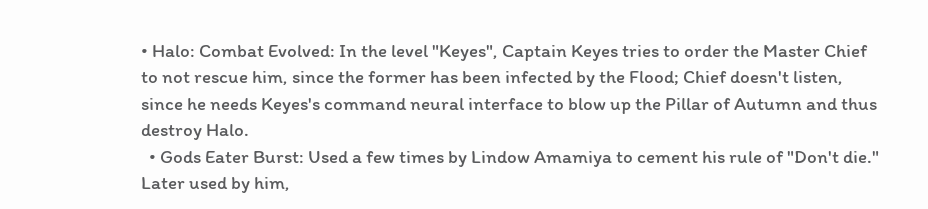• Halo: Combat Evolved: In the level "Keyes", Captain Keyes tries to order the Master Chief to not rescue him, since the former has been infected by the Flood; Chief doesn't listen, since he needs Keyes's command neural interface to blow up the Pillar of Autumn and thus destroy Halo.
  • Gods Eater Burst: Used a few times by Lindow Amamiya to cement his rule of "Don't die." Later used by him,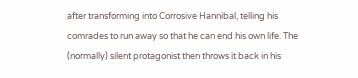after transforming into Corrosive Hannibal, telling his comrades to run away so that he can end his own life. The (normally) silent protagonist then throws it back in his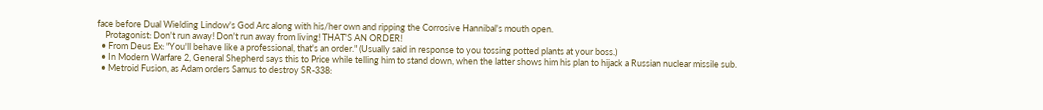face before Dual Wielding Lindow's God Arc along with his/her own and ripping the Corrosive Hannibal's mouth open.
    Protagonist: Don't run away! Don't run away from living! THAT'S AN ORDER!
  • From Deus Ex: "You'll behave like a professional, that's an order." (Usually said in response to you tossing potted plants at your boss.)
  • In Modern Warfare 2, General Shepherd says this to Price while telling him to stand down, when the latter shows him his plan to hijack a Russian nuclear missile sub.
  • Metroid Fusion, as Adam orders Samus to destroy SR-338: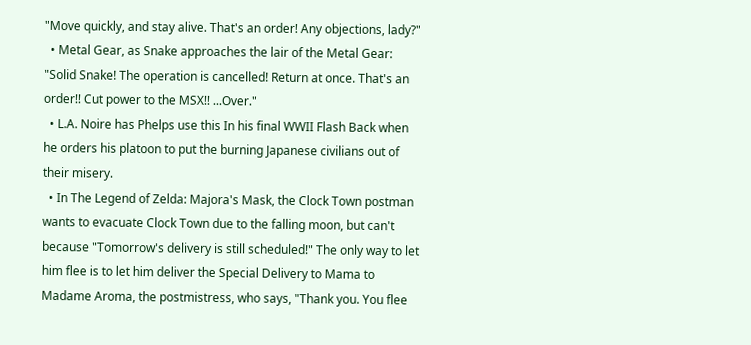"Move quickly, and stay alive. That's an order! Any objections, lady?"
  • Metal Gear, as Snake approaches the lair of the Metal Gear: "Solid Snake! The operation is cancelled! Return at once. That's an order!! Cut power to the MSX!! ...Over."
  • L.A. Noire has Phelps use this In his final WWII Flash Back when he orders his platoon to put the burning Japanese civilians out of their misery.
  • In The Legend of Zelda: Majora's Mask, the Clock Town postman wants to evacuate Clock Town due to the falling moon, but can't because "Tomorrow's delivery is still scheduled!" The only way to let him flee is to let him deliver the Special Delivery to Mama to Madame Aroma, the postmistress, who says, "Thank you. You flee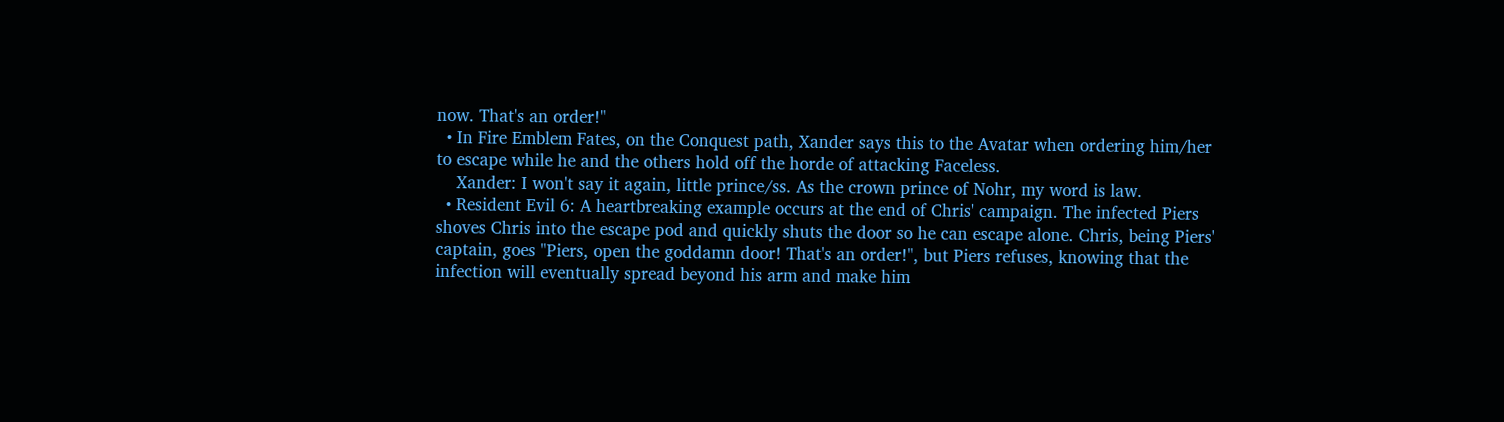now. That's an order!"
  • In Fire Emblem Fates, on the Conquest path, Xander says this to the Avatar when ordering him/her to escape while he and the others hold off the horde of attacking Faceless.
    Xander: I won't say it again, little prince/ss. As the crown prince of Nohr, my word is law.
  • Resident Evil 6: A heartbreaking example occurs at the end of Chris' campaign. The infected Piers shoves Chris into the escape pod and quickly shuts the door so he can escape alone. Chris, being Piers' captain, goes "Piers, open the goddamn door! That's an order!", but Piers refuses, knowing that the infection will eventually spread beyond his arm and make him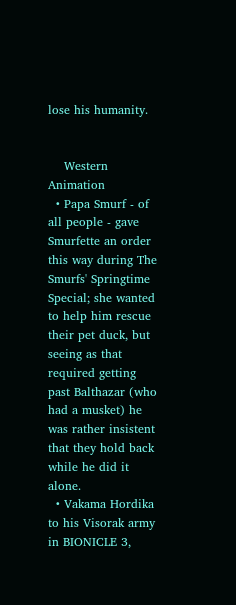lose his humanity.


    Western Animation
  • Papa Smurf - of all people - gave Smurfette an order this way during The Smurfs' Springtime Special; she wanted to help him rescue their pet duck, but seeing as that required getting past Balthazar (who had a musket) he was rather insistent that they hold back while he did it alone.
  • Vakama Hordika to his Visorak army in BIONICLE 3,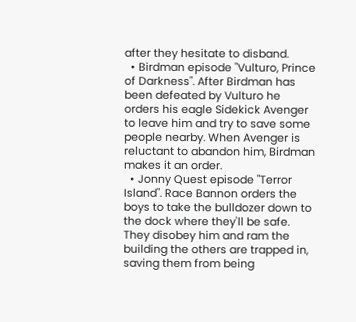after they hesitate to disband.
  • Birdman episode "Vulturo, Prince of Darkness". After Birdman has been defeated by Vulturo he orders his eagle Sidekick Avenger to leave him and try to save some people nearby. When Avenger is reluctant to abandon him, Birdman makes it an order.
  • Jonny Quest episode "Terror Island". Race Bannon orders the boys to take the bulldozer down to the dock where they'll be safe. They disobey him and ram the building the others are trapped in, saving them from being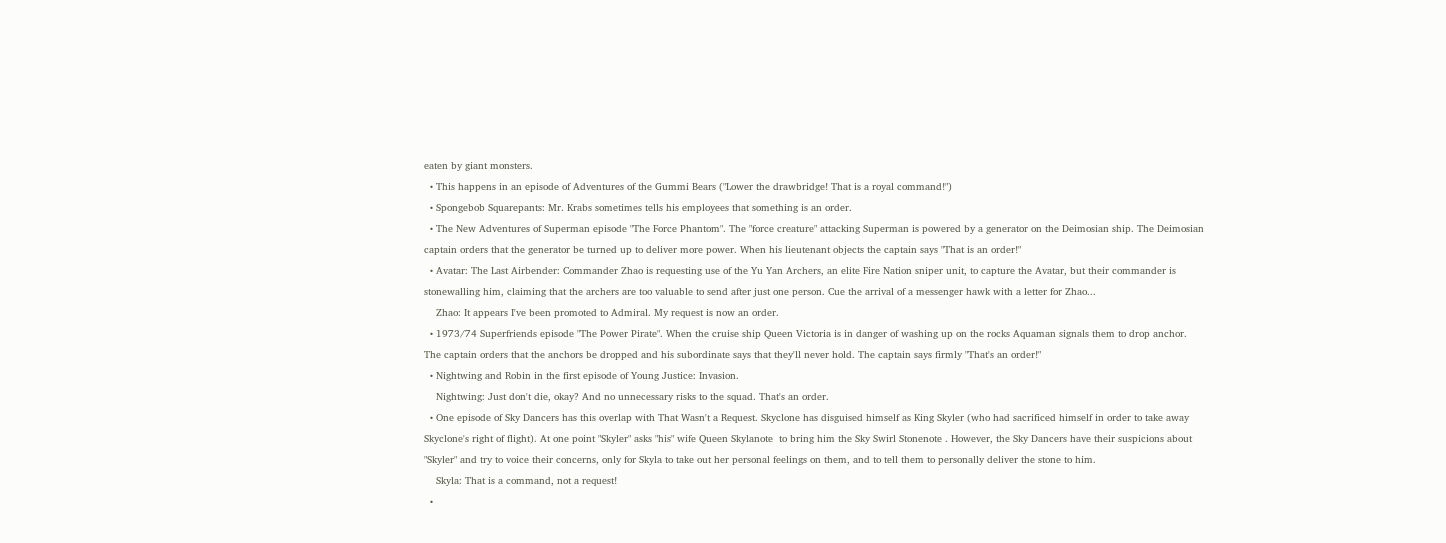eaten by giant monsters.
  • This happens in an episode of Adventures of the Gummi Bears ("Lower the drawbridge! That is a royal command!")
  • Spongebob Squarepants: Mr. Krabs sometimes tells his employees that something is an order.
  • The New Adventures of Superman episode "The Force Phantom". The "force creature" attacking Superman is powered by a generator on the Deimosian ship. The Deimosian captain orders that the generator be turned up to deliver more power. When his lieutenant objects the captain says "That is an order!"
  • Avatar: The Last Airbender: Commander Zhao is requesting use of the Yu Yan Archers, an elite Fire Nation sniper unit, to capture the Avatar, but their commander is stonewalling him, claiming that the archers are too valuable to send after just one person. Cue the arrival of a messenger hawk with a letter for Zhao...
    Zhao: It appears I've been promoted to Admiral. My request is now an order.
  • 1973/74 Superfriends episode "The Power Pirate". When the cruise ship Queen Victoria is in danger of washing up on the rocks Aquaman signals them to drop anchor. The captain orders that the anchors be dropped and his subordinate says that they'll never hold. The captain says firmly "That's an order!"
  • Nightwing and Robin in the first episode of Young Justice: Invasion.
    Nightwing: Just don't die, okay? And no unnecessary risks to the squad. That's an order.
  • One episode of Sky Dancers has this overlap with That Wasn't a Request. Skyclone has disguised himself as King Skyler (who had sacrificed himself in order to take away Skyclone's right of flight). At one point "Skyler" asks "his" wife Queen Skylanote  to bring him the Sky Swirl Stonenote . However, the Sky Dancers have their suspicions about "Skyler" and try to voice their concerns, only for Skyla to take out her personal feelings on them, and to tell them to personally deliver the stone to him.
    Skyla: That is a command, not a request!
  •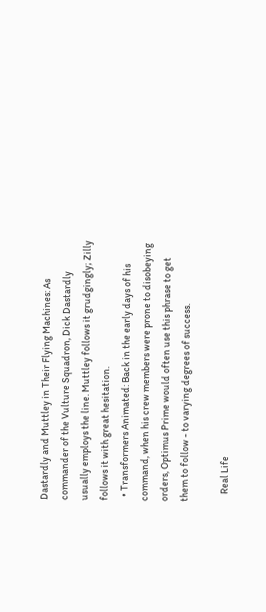Dastardly and Muttley in Their Flying Machines: As commander of the Vulture Squadron, Dick Dastardly usually employs the line. Muttley follows it grudgingly; Zilly follows it with great hesitation.
  • Transformers Animated: Back in the early days of his command, when his crew members were prone to disobeying orders, Optimus Prime would often use this phrase to get them to follow - to varying degrees of success.

    Real Life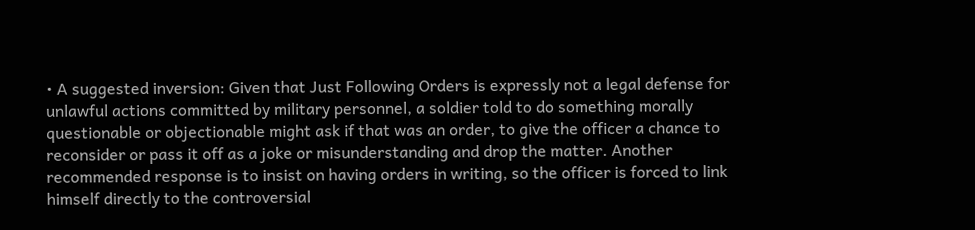• A suggested inversion: Given that Just Following Orders is expressly not a legal defense for unlawful actions committed by military personnel, a soldier told to do something morally questionable or objectionable might ask if that was an order, to give the officer a chance to reconsider or pass it off as a joke or misunderstanding and drop the matter. Another recommended response is to insist on having orders in writing, so the officer is forced to link himself directly to the controversial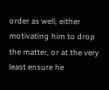order as well, either motivating him to drop the matter, or at the very least ensure he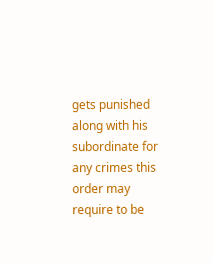gets punished along with his subordinate for any crimes this order may require to be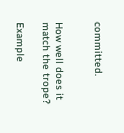committed.


How well does it match the trope?

Example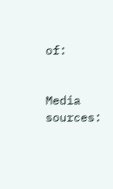of:


Media sources: